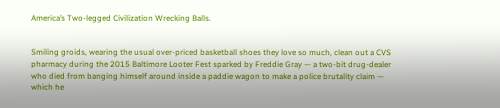America’s Two-legged Civilization Wrecking Balls.


Smiling groids, wearing the usual over-priced basketball shoes they love so much, clean out a CVS pharmacy during the 2015 Baltimore Looter Fest sparked by Freddie Gray — a two-bit drug-dealer who died from banging himself around inside a paddie wagon to make a police brutality claim — which he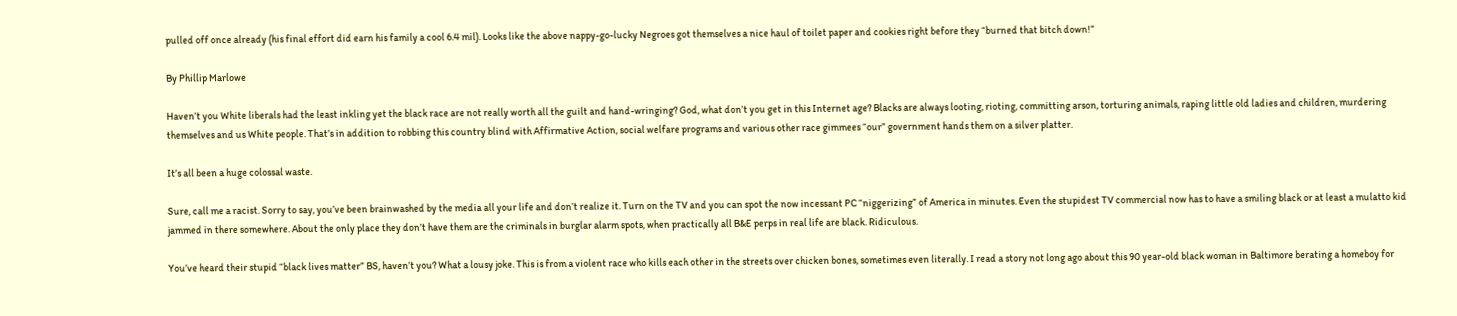pulled off once already (his final effort did earn his family a cool 6.4 mil). Looks like the above nappy-go-lucky Negroes got themselves a nice haul of toilet paper and cookies right before they “burned that bitch down!”

By Phillip Marlowe

Haven’t you White liberals had the least inkling yet the black race are not really worth all the guilt and hand-wringing? God, what don’t you get in this Internet age? Blacks are always looting, rioting, committing arson, torturing animals, raping little old ladies and children, murdering themselves and us White people. That’s in addition to robbing this country blind with Affirmative Action, social welfare programs and various other race gimmees “our” government hands them on a silver platter.

It’s all been a huge colossal waste.

Sure, call me a racist. Sorry to say, you’ve been brainwashed by the media all your life and don’t realize it. Turn on the TV and you can spot the now incessant PC “niggerizing” of America in minutes. Even the stupidest TV commercial now has to have a smiling black or at least a mulatto kid jammed in there somewhere. About the only place they don’t have them are the criminals in burglar alarm spots, when practically all B&E perps in real life are black. Ridiculous.

You’ve heard their stupid “black lives matter” BS, haven’t you? What a lousy joke. This is from a violent race who kills each other in the streets over chicken bones, sometimes even literally. I read a story not long ago about this 90 year-old black woman in Baltimore berating a homeboy for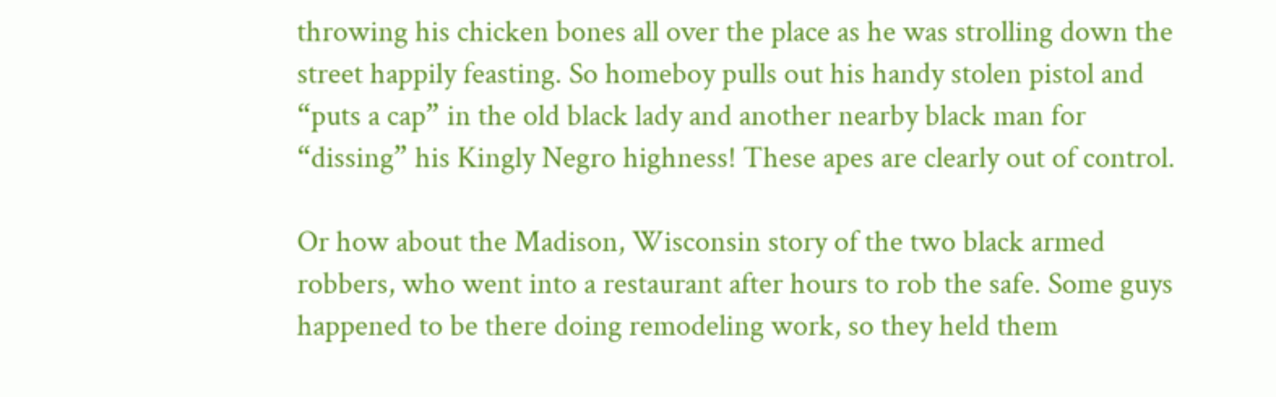throwing his chicken bones all over the place as he was strolling down the street happily feasting. So homeboy pulls out his handy stolen pistol and “puts a cap” in the old black lady and another nearby black man for “dissing” his Kingly Negro highness! These apes are clearly out of control.

Or how about the Madison, Wisconsin story of the two black armed robbers, who went into a restaurant after hours to rob the safe. Some guys happened to be there doing remodeling work, so they held them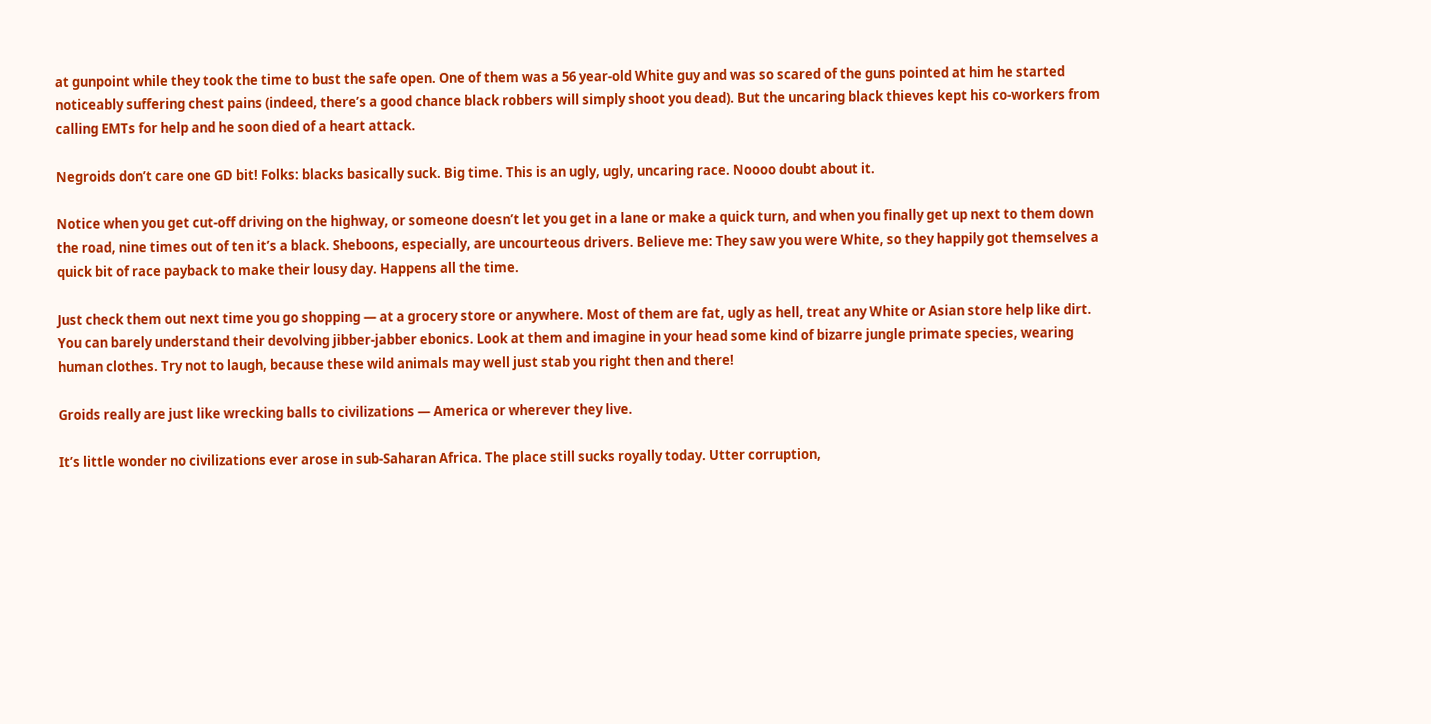at gunpoint while they took the time to bust the safe open. One of them was a 56 year-old White guy and was so scared of the guns pointed at him he started noticeably suffering chest pains (indeed, there’s a good chance black robbers will simply shoot you dead). But the uncaring black thieves kept his co-workers from calling EMTs for help and he soon died of a heart attack.

Negroids don’t care one GD bit! Folks: blacks basically suck. Big time. This is an ugly, ugly, uncaring race. Noooo doubt about it.

Notice when you get cut-off driving on the highway, or someone doesn’t let you get in a lane or make a quick turn, and when you finally get up next to them down the road, nine times out of ten it’s a black. Sheboons, especially, are uncourteous drivers. Believe me: They saw you were White, so they happily got themselves a quick bit of race payback to make their lousy day. Happens all the time.

Just check them out next time you go shopping — at a grocery store or anywhere. Most of them are fat, ugly as hell, treat any White or Asian store help like dirt. You can barely understand their devolving jibber-jabber ebonics. Look at them and imagine in your head some kind of bizarre jungle primate species, wearing human clothes. Try not to laugh, because these wild animals may well just stab you right then and there!

Groids really are just like wrecking balls to civilizations — America or wherever they live.

It’s little wonder no civilizations ever arose in sub-Saharan Africa. The place still sucks royally today. Utter corruption,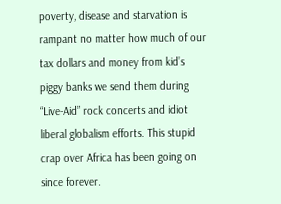poverty, disease and starvation is rampant no matter how much of our tax dollars and money from kid’s piggy banks we send them during “Live-Aid” rock concerts and idiot liberal globalism efforts. This stupid crap over Africa has been going on since forever.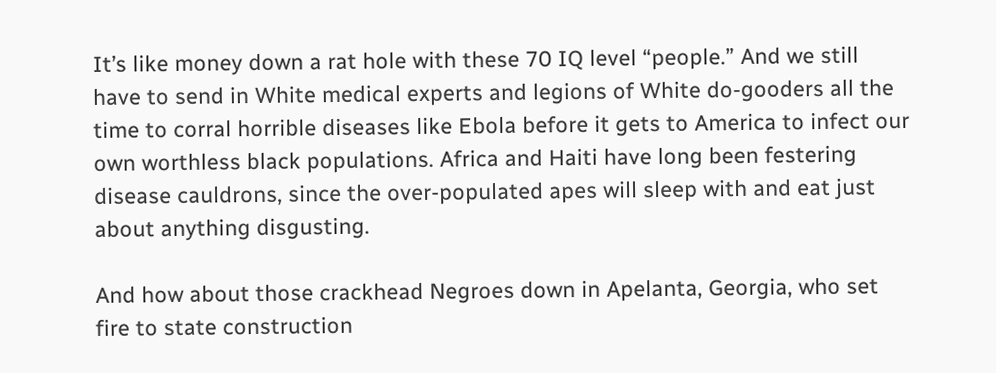It’s like money down a rat hole with these 70 IQ level “people.” And we still have to send in White medical experts and legions of White do-gooders all the time to corral horrible diseases like Ebola before it gets to America to infect our own worthless black populations. Africa and Haiti have long been festering disease cauldrons, since the over-populated apes will sleep with and eat just about anything disgusting.

And how about those crackhead Negroes down in Apelanta, Georgia, who set fire to state construction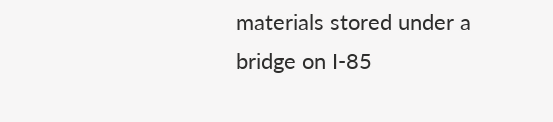materials stored under a bridge on I-85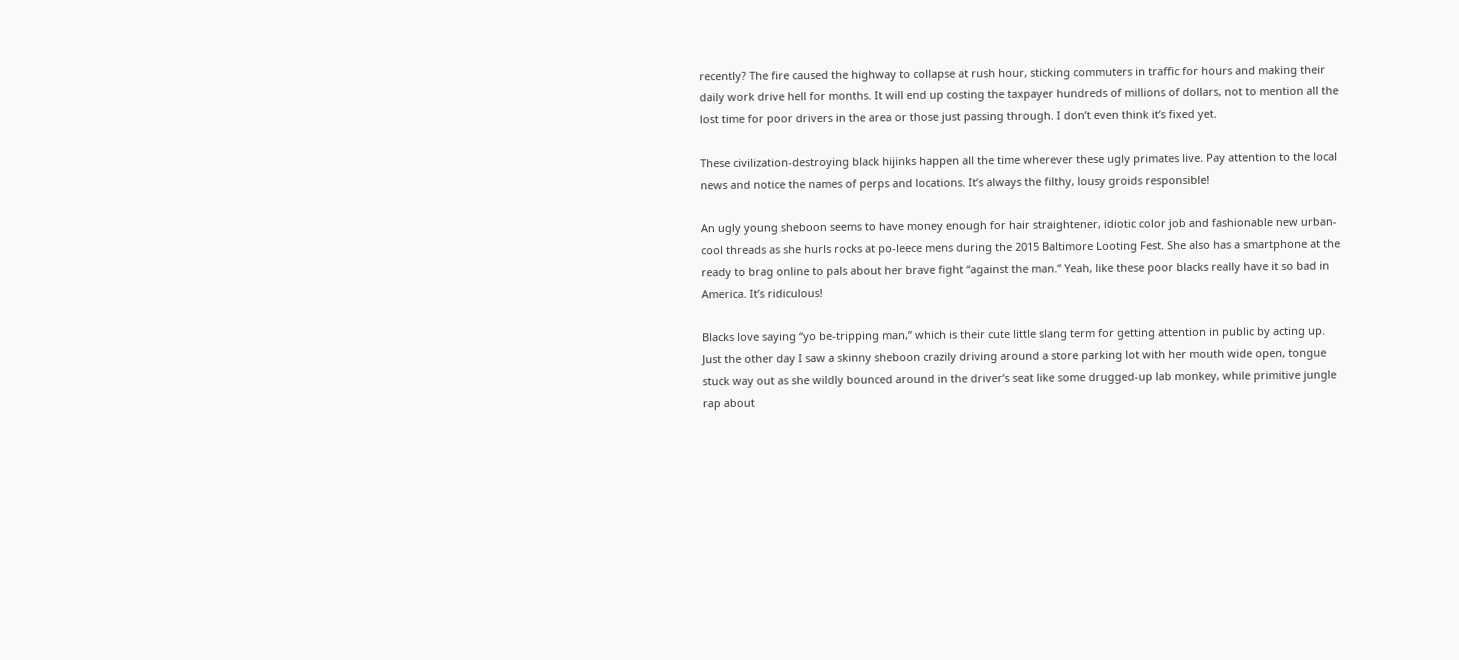recently? The fire caused the highway to collapse at rush hour, sticking commuters in traffic for hours and making their daily work drive hell for months. It will end up costing the taxpayer hundreds of millions of dollars, not to mention all the lost time for poor drivers in the area or those just passing through. I don’t even think it’s fixed yet.

These civilization-destroying black hijinks happen all the time wherever these ugly primates live. Pay attention to the local news and notice the names of perps and locations. It’s always the filthy, lousy groids responsible!

An ugly young sheboon seems to have money enough for hair straightener, idiotic color job and fashionable new urban-cool threads as she hurls rocks at po-leece mens during the 2015 Baltimore Looting Fest. She also has a smartphone at the ready to brag online to pals about her brave fight “against the man.” Yeah, like these poor blacks really have it so bad in America. It’s ridiculous!

Blacks love saying “yo be-tripping man,” which is their cute little slang term for getting attention in public by acting up. Just the other day I saw a skinny sheboon crazily driving around a store parking lot with her mouth wide open, tongue stuck way out as she wildly bounced around in the driver’s seat like some drugged-up lab monkey, while primitive jungle rap about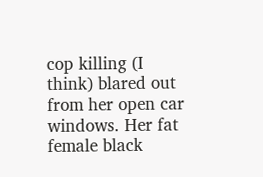cop killing (I think) blared out from her open car windows. Her fat female black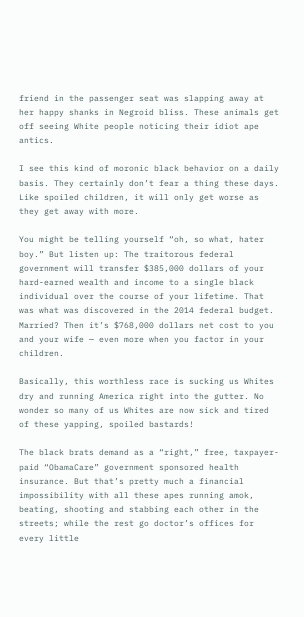friend in the passenger seat was slapping away at her happy shanks in Negroid bliss. These animals get off seeing White people noticing their idiot ape antics.

I see this kind of moronic black behavior on a daily basis. They certainly don’t fear a thing these days. Like spoiled children, it will only get worse as they get away with more.

You might be telling yourself “oh, so what, hater boy.” But listen up: The traitorous federal government will transfer $385,000 dollars of your hard-earned wealth and income to a single black individual over the course of your lifetime. That was what was discovered in the 2014 federal budget. Married? Then it’s $768,000 dollars net cost to you and your wife — even more when you factor in your children.

Basically, this worthless race is sucking us Whites dry and running America right into the gutter. No wonder so many of us Whites are now sick and tired of these yapping, spoiled bastards!

The black brats demand as a “right,” free, taxpayer-paid “ObamaCare” government sponsored health insurance. But that’s pretty much a financial impossibility with all these apes running amok, beating, shooting and stabbing each other in the streets; while the rest go doctor’s offices for every little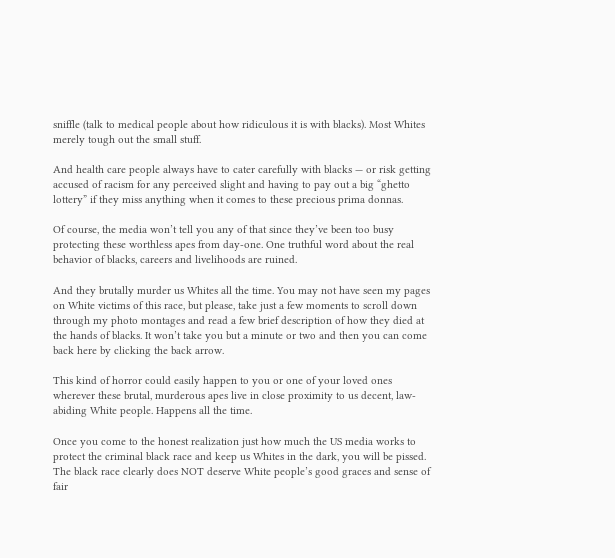sniffle (talk to medical people about how ridiculous it is with blacks). Most Whites merely tough out the small stuff.

And health care people always have to cater carefully with blacks — or risk getting accused of racism for any perceived slight and having to pay out a big “ghetto lottery” if they miss anything when it comes to these precious prima donnas.

Of course, the media won’t tell you any of that since they’ve been too busy protecting these worthless apes from day-one. One truthful word about the real behavior of blacks, careers and livelihoods are ruined.

And they brutally murder us Whites all the time. You may not have seen my pages on White victims of this race, but please, take just a few moments to scroll down through my photo montages and read a few brief description of how they died at the hands of blacks. It won’t take you but a minute or two and then you can come back here by clicking the back arrow.

This kind of horror could easily happen to you or one of your loved ones wherever these brutal, murderous apes live in close proximity to us decent, law-abiding White people. Happens all the time.

Once you come to the honest realization just how much the US media works to protect the criminal black race and keep us Whites in the dark, you will be pissed. The black race clearly does NOT deserve White people’s good graces and sense of fair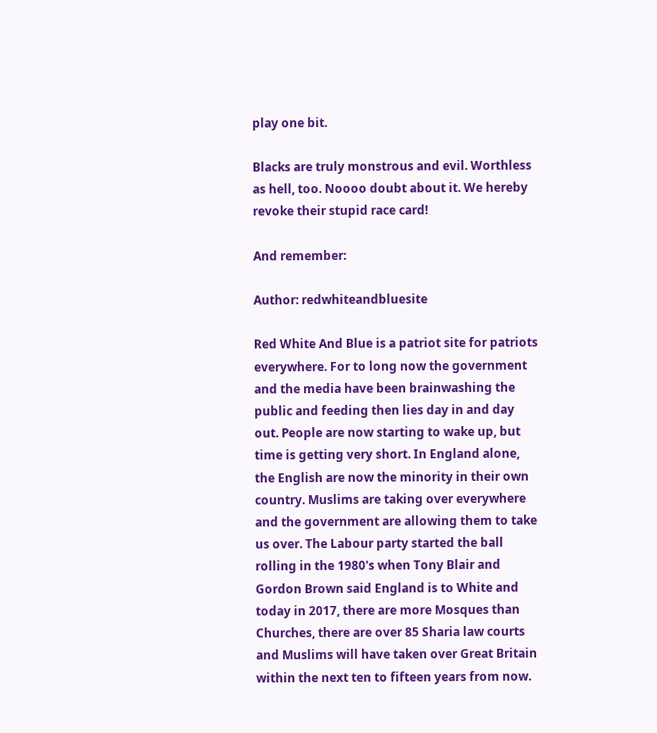play one bit.

Blacks are truly monstrous and evil. Worthless as hell, too. Noooo doubt about it. We hereby revoke their stupid race card!

And remember:

Author: redwhiteandbluesite

Red White And Blue is a patriot site for patriots everywhere. For to long now the government and the media have been brainwashing the public and feeding then lies day in and day out. People are now starting to wake up, but time is getting very short. In England alone, the English are now the minority in their own country. Muslims are taking over everywhere and the government are allowing them to take us over. The Labour party started the ball rolling in the 1980's when Tony Blair and Gordon Brown said England is to White and today in 2017, there are more Mosques than Churches, there are over 85 Sharia law courts and Muslims will have taken over Great Britain within the next ten to fifteen years from now.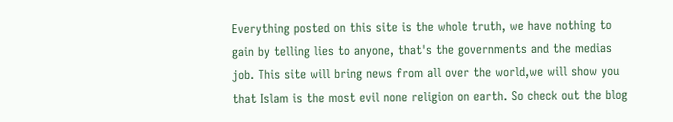Everything posted on this site is the whole truth, we have nothing to gain by telling lies to anyone, that's the governments and the medias job. This site will bring news from all over the world,we will show you that Islam is the most evil none religion on earth. So check out the blog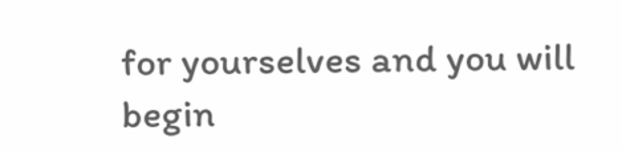for yourselves and you will begin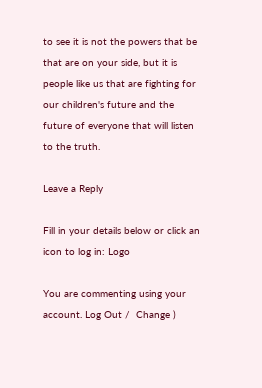to see it is not the powers that be that are on your side, but it is people like us that are fighting for our children's future and the future of everyone that will listen to the truth.

Leave a Reply

Fill in your details below or click an icon to log in: Logo

You are commenting using your account. Log Out /  Change )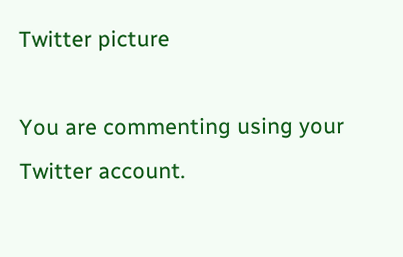Twitter picture

You are commenting using your Twitter account.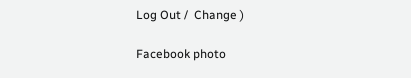Log Out /  Change )

Facebook photo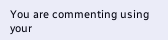You are commenting using your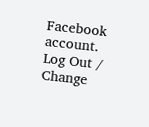Facebook account. Log Out /  Change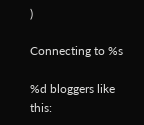)

Connecting to %s

%d bloggers like this: